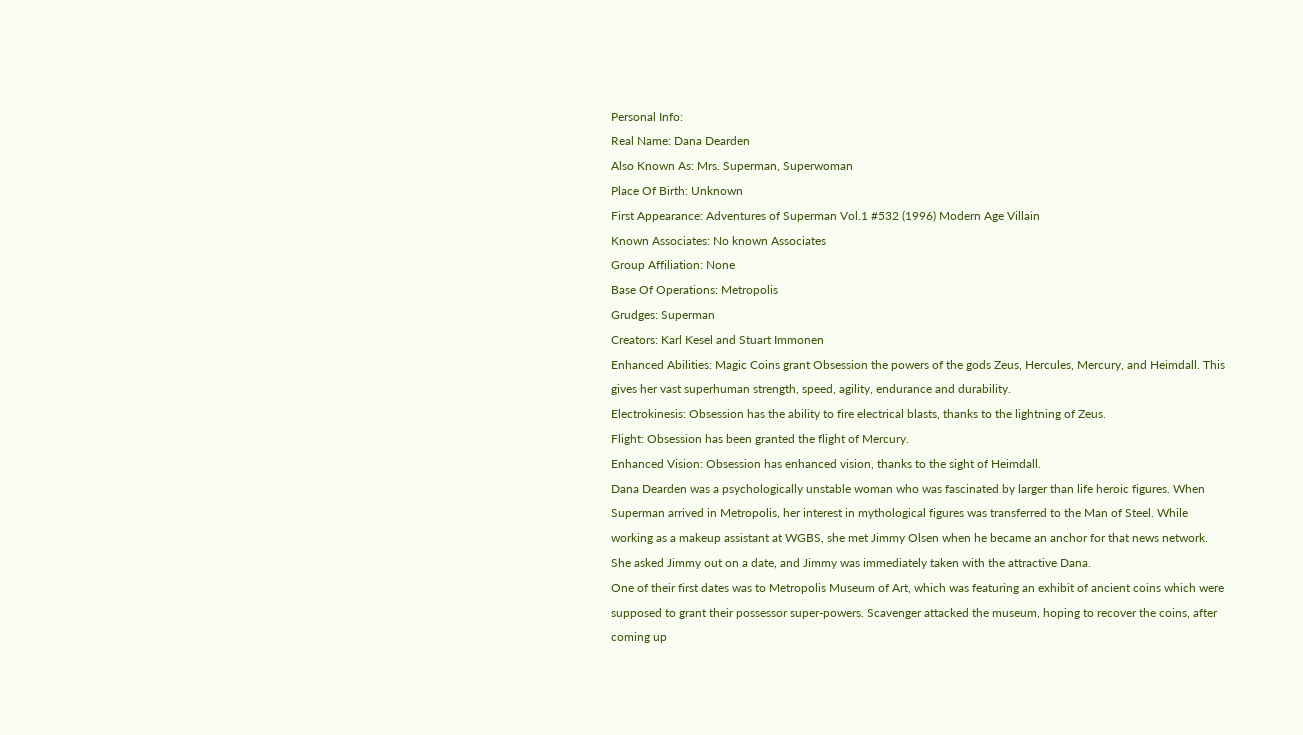Personal Info:
Real Name: Dana Dearden
Also Known As: Mrs. Superman, Superwoman
Place Of Birth: Unknown
First Appearance: Adventures of Superman Vol.1 #532 (1996) Modern Age Villain
Known Associates: No known Associates
Group Affiliation: None
Base Of Operations: Metropolis
Grudges: Superman
Creators: Karl Kesel and Stuart Immonen
Enhanced Abilities: Magic Coins grant Obsession the powers of the gods Zeus, Hercules, Mercury, and Heimdall. This gives her vast superhuman strength, speed, agility, endurance and durability.
Electrokinesis: Obsession has the ability to fire electrical blasts, thanks to the lightning of Zeus.
Flight: Obsession has been granted the flight of Mercury.
Enhanced Vision: Obsession has enhanced vision, thanks to the sight of Heimdall.
Dana Dearden was a psychologically unstable woman who was fascinated by larger than life heroic figures. When Superman arrived in Metropolis, her interest in mythological figures was transferred to the Man of Steel. While working as a makeup assistant at WGBS, she met Jimmy Olsen when he became an anchor for that news network. She asked Jimmy out on a date, and Jimmy was immediately taken with the attractive Dana.
One of their first dates was to Metropolis Museum of Art, which was featuring an exhibit of ancient coins which were supposed to grant their possessor super-powers. Scavenger attacked the museum, hoping to recover the coins, after coming up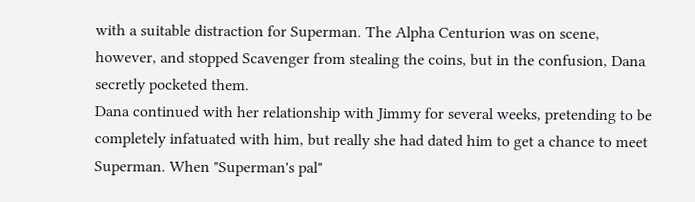with a suitable distraction for Superman. The Alpha Centurion was on scene, however, and stopped Scavenger from stealing the coins, but in the confusion, Dana secretly pocketed them.
Dana continued with her relationship with Jimmy for several weeks, pretending to be completely infatuated with him, but really she had dated him to get a chance to meet Superman. When "Superman's pal"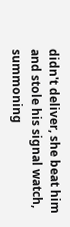didn't deliver, she beat him and stole his signal watch, summoning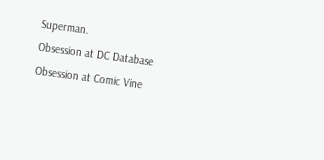Superman.
Obsession at DC Database
Obsession at Comic Vine